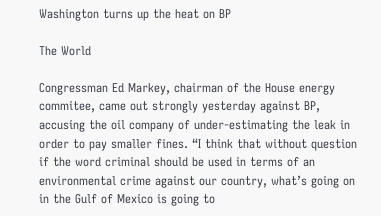Washington turns up the heat on BP

The World

Congressman Ed Markey, chairman of the House energy commitee, came out strongly yesterday against BP, accusing the oil company of under-estimating the leak in order to pay smaller fines. “I think that without question if the word criminal should be used in terms of an environmental crime against our country, what’s going on in the Gulf of Mexico is going to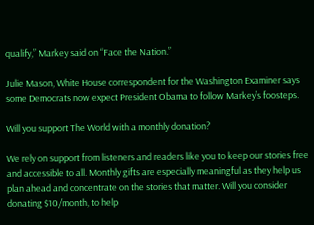qualify,” Markey said on “Face the Nation.”

Julie Mason, White House correspondent for the Washington Examiner says some Democrats now expect President Obama to follow Markey’s foosteps.

Will you support The World with a monthly donation?

We rely on support from listeners and readers like you to keep our stories free and accessible to all. Monthly gifts are especially meaningful as they help us plan ahead and concentrate on the stories that matter. Will you consider donating $10/month, to help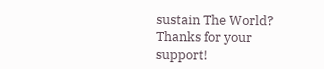sustain The World? Thanks for your support!